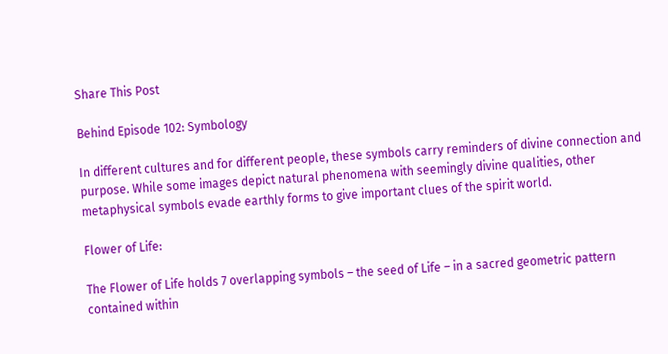Share This Post

Behind Episode 102: Symbology

In different cultures and for different people, these symbols carry reminders of divine connection and purpose. While some images depict natural phenomena with seemingly divine qualities, other metaphysical symbols evade earthly forms to give important clues of the spirit world.

Flower of Life:

The Flower of Life holds 7 overlapping symbols – the seed of Life – in a sacred geometric pattern contained within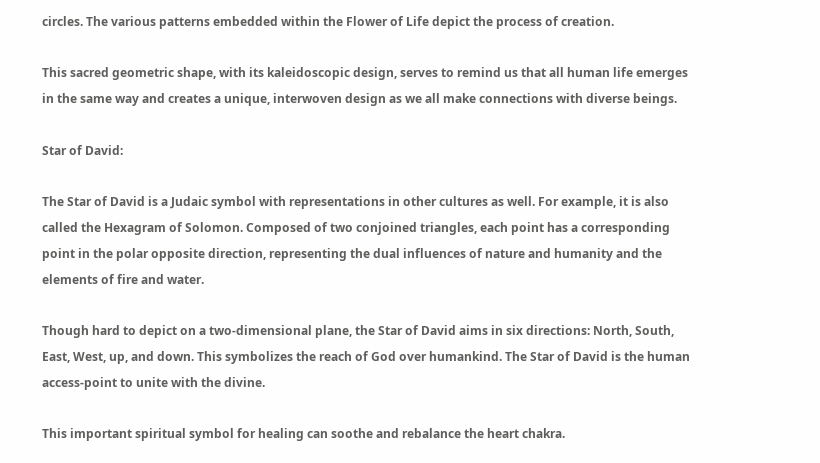circles. The various patterns embedded within the Flower of Life depict the process of creation.

This sacred geometric shape, with its kaleidoscopic design, serves to remind us that all human life emerges in the same way and creates a unique, interwoven design as we all make connections with diverse beings.

Star of David:

The Star of David is a Judaic symbol with representations in other cultures as well. For example, it is also called the Hexagram of Solomon. Composed of two conjoined triangles, each point has a corresponding point in the polar opposite direction, representing the dual influences of nature and humanity and the elements of fire and water.

Though hard to depict on a two-dimensional plane, the Star of David aims in six directions: North, South, East, West, up, and down. This symbolizes the reach of God over humankind. The Star of David is the human access-point to unite with the divine.

This important spiritual symbol for healing can soothe and rebalance the heart chakra.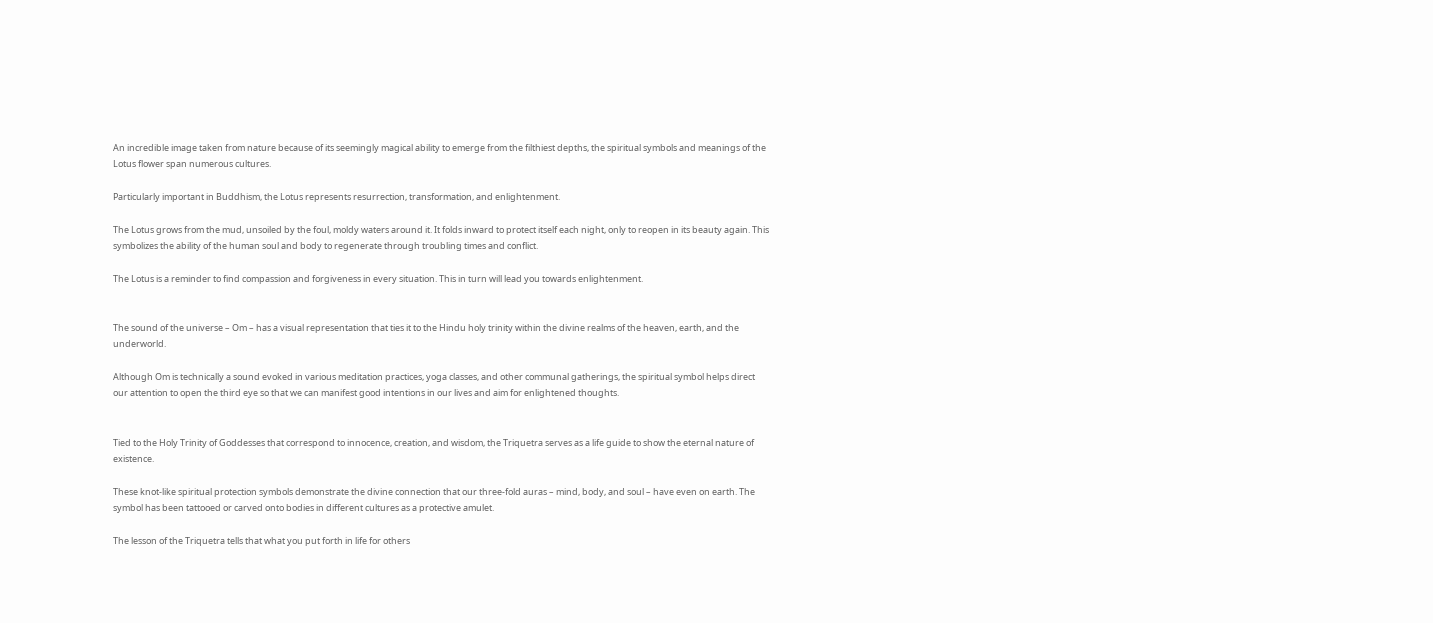An incredible image taken from nature because of its seemingly magical ability to emerge from the filthiest depths, the spiritual symbols and meanings of the Lotus flower span numerous cultures.

Particularly important in Buddhism, the Lotus represents resurrection, transformation, and enlightenment.

The Lotus grows from the mud, unsoiled by the foul, moldy waters around it. It folds inward to protect itself each night, only to reopen in its beauty again. This symbolizes the ability of the human soul and body to regenerate through troubling times and conflict.

The Lotus is a reminder to find compassion and forgiveness in every situation. This in turn will lead you towards enlightenment.


The sound of the universe – Om – has a visual representation that ties it to the Hindu holy trinity within the divine realms of the heaven, earth, and the underworld.

Although Om is technically a sound evoked in various meditation practices, yoga classes, and other communal gatherings, the spiritual symbol helps direct our attention to open the third eye so that we can manifest good intentions in our lives and aim for enlightened thoughts.


Tied to the Holy Trinity of Goddesses that correspond to innocence, creation, and wisdom, the Triquetra serves as a life guide to show the eternal nature of existence.

These knot-like spiritual protection symbols demonstrate the divine connection that our three-fold auras – mind, body, and soul – have even on earth. The symbol has been tattooed or carved onto bodies in different cultures as a protective amulet.

The lesson of the Triquetra tells that what you put forth in life for others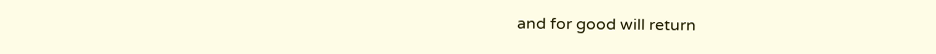and for good will return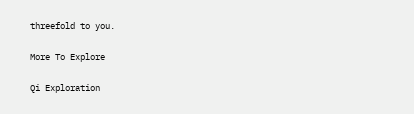threefold to you.

More To Explore

Qi Exploration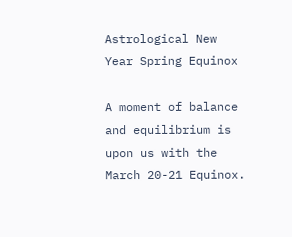Astrological New Year Spring Equinox

A moment of balance and equilibrium is upon us with the March 20-21 Equinox.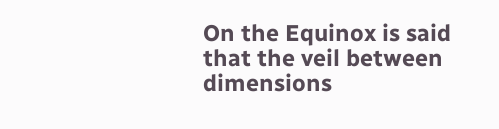On the Equinox is said that the veil between dimensions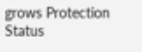grows Protection Status